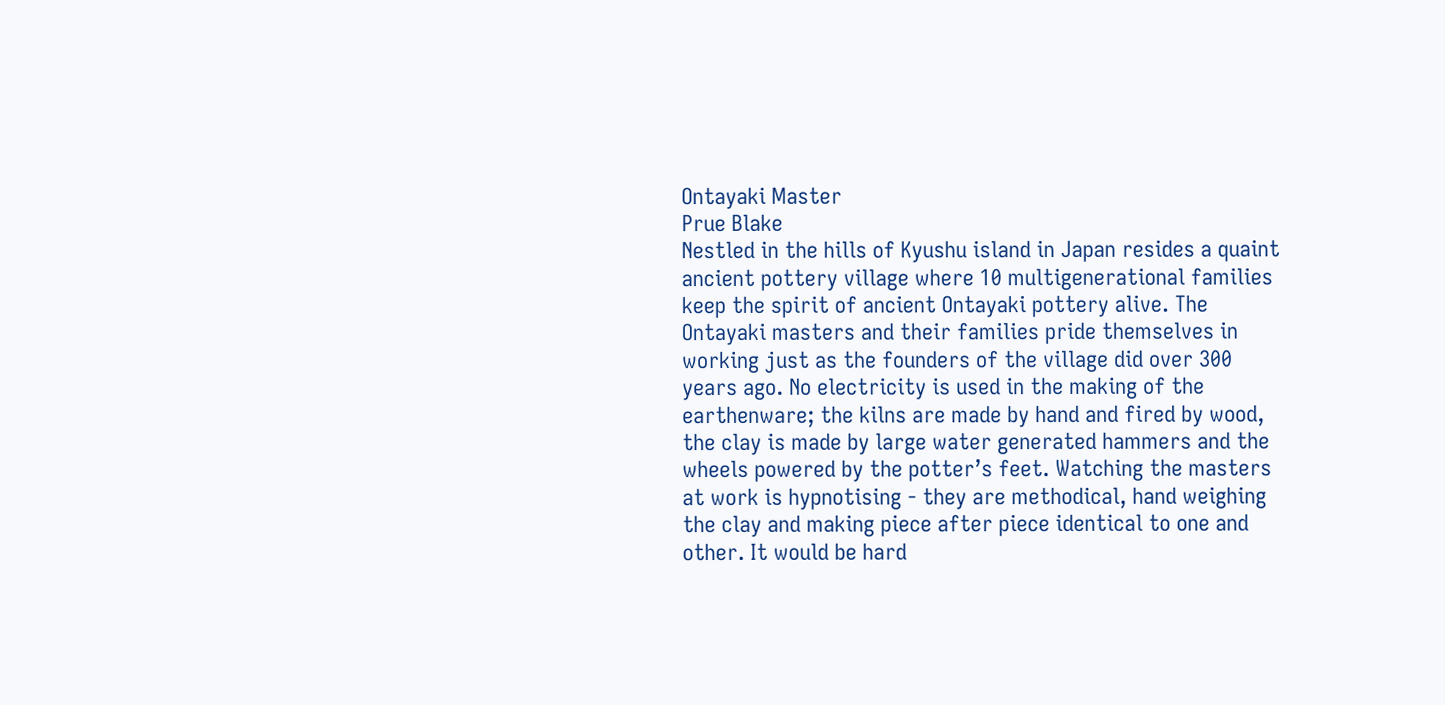Ontayaki Master
Prue Blake
Nestled in the hills of Kyushu island in Japan resides a quaint ancient pottery village where 10 multigenerational families keep the spirit of ancient Ontayaki pottery alive. The Ontayaki masters and their families pride themselves in working just as the founders of the village did over 300 years ago. No electricity is used in the making of the earthenware; the kilns are made by hand and fired by wood, the clay is made by large water generated hammers and the wheels powered by the potter’s feet. Watching the masters at work is hypnotising - they are methodical, hand weighing the clay and making piece after piece identical to one and other. It would be hard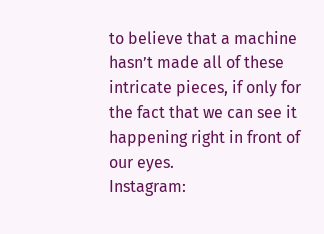to believe that a machine hasn’t made all of these intricate pieces, if only for the fact that we can see it happening right in front of our eyes.
Instagram: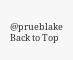@prueblake
Back to Top